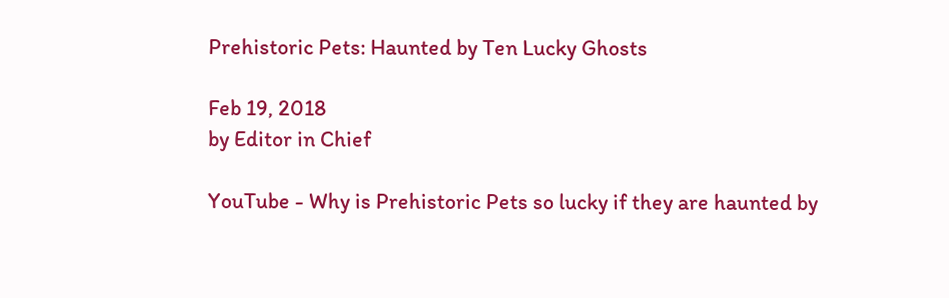Prehistoric Pets: Haunted by Ten Lucky Ghosts

Feb 19, 2018
by Editor in Chief

YouTube - Why is Prehistoric Pets so lucky if they are haunted by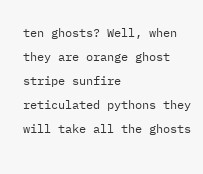ten ghosts? Well, when they are orange ghost stripe sunfire reticulated pythons they will take all the ghosts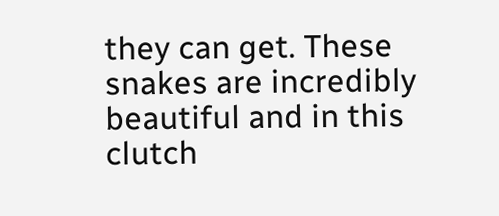they can get. These snakes are incredibly beautiful and in this clutch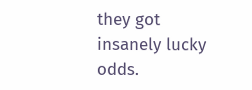they got insanely lucky odds.